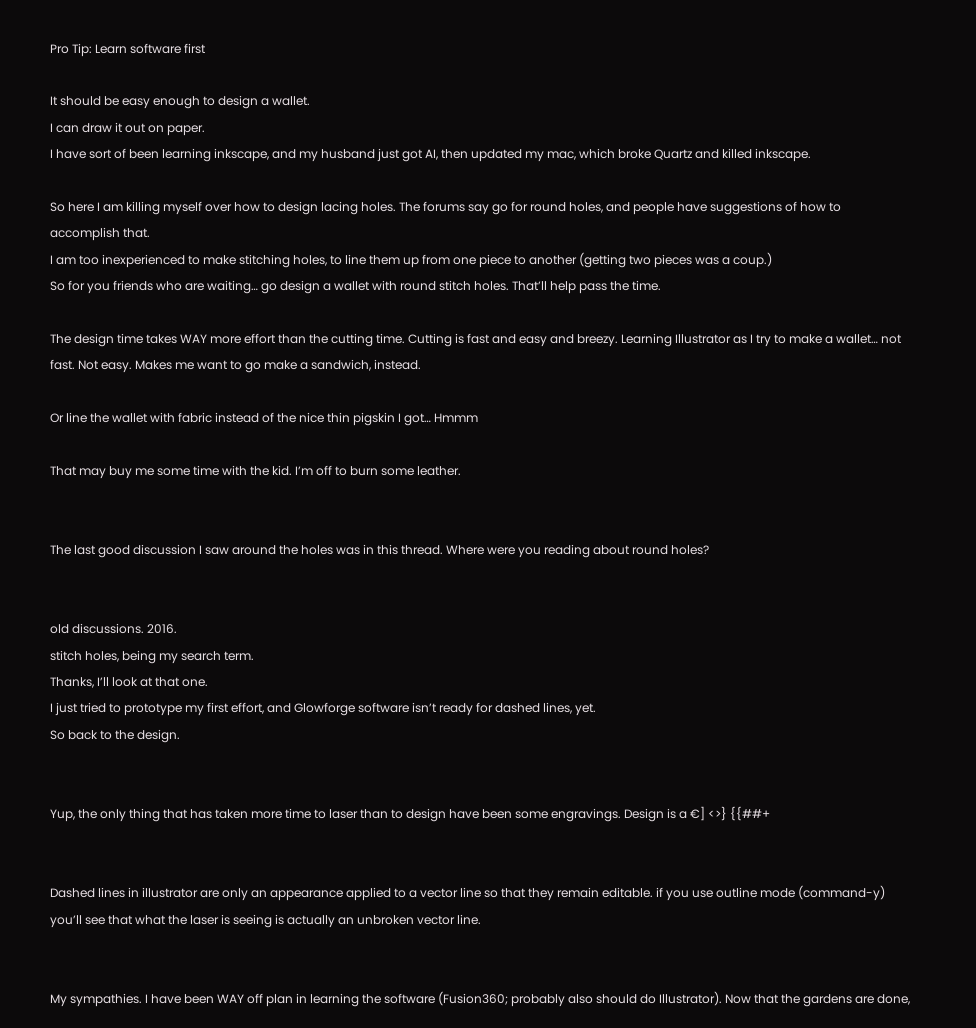Pro Tip: Learn software first

It should be easy enough to design a wallet.
I can draw it out on paper.
I have sort of been learning inkscape, and my husband just got AI, then updated my mac, which broke Quartz and killed inkscape.

So here I am killing myself over how to design lacing holes. The forums say go for round holes, and people have suggestions of how to accomplish that.
I am too inexperienced to make stitching holes, to line them up from one piece to another (getting two pieces was a coup.)
So for you friends who are waiting… go design a wallet with round stitch holes. That’ll help pass the time.

The design time takes WAY more effort than the cutting time. Cutting is fast and easy and breezy. Learning Illustrator as I try to make a wallet… not fast. Not easy. Makes me want to go make a sandwich, instead.

Or line the wallet with fabric instead of the nice thin pigskin I got… Hmmm

That may buy me some time with the kid. I’m off to burn some leather.


The last good discussion I saw around the holes was in this thread. Where were you reading about round holes?


old discussions. 2016.
stitch holes, being my search term.
Thanks, I’ll look at that one.
I just tried to prototype my first effort, and Glowforge software isn’t ready for dashed lines, yet.
So back to the design.


Yup, the only thing that has taken more time to laser than to design have been some engravings. Design is a €] <>} {{##+


Dashed lines in illustrator are only an appearance applied to a vector line so that they remain editable. if you use outline mode (command-y) you’ll see that what the laser is seeing is actually an unbroken vector line.


My sympathies. I have been WAY off plan in learning the software (Fusion360; probably also should do Illustrator). Now that the gardens are done,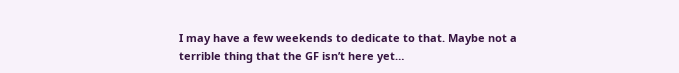I may have a few weekends to dedicate to that. Maybe not a terrible thing that the GF isn’t here yet…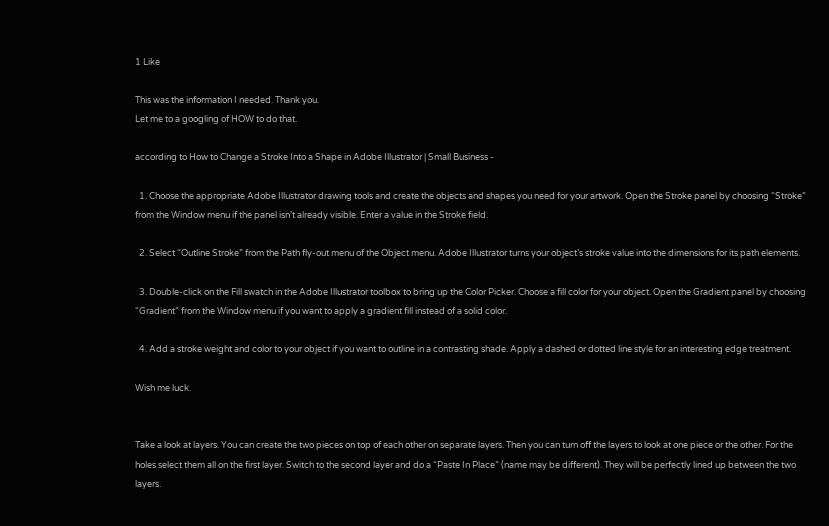1 Like

This was the information I needed. Thank you.
Let me to a googling of HOW to do that.

according to How to Change a Stroke Into a Shape in Adobe Illustrator | Small Business -

  1. Choose the appropriate Adobe Illustrator drawing tools and create the objects and shapes you need for your artwork. Open the Stroke panel by choosing “Stroke” from the Window menu if the panel isn’t already visible. Enter a value in the Stroke field.

  2. Select “Outline Stroke” from the Path fly-out menu of the Object menu. Adobe Illustrator turns your object’s stroke value into the dimensions for its path elements.

  3. Double-click on the Fill swatch in the Adobe Illustrator toolbox to bring up the Color Picker. Choose a fill color for your object. Open the Gradient panel by choosing “Gradient” from the Window menu if you want to apply a gradient fill instead of a solid color.

  4. Add a stroke weight and color to your object if you want to outline in a contrasting shade. Apply a dashed or dotted line style for an interesting edge treatment.

Wish me luck.


Take a look at layers. You can create the two pieces on top of each other on separate layers. Then you can turn off the layers to look at one piece or the other. For the holes select them all on the first layer. Switch to the second layer and do a “Paste In Place” (name may be different). They will be perfectly lined up between the two layers.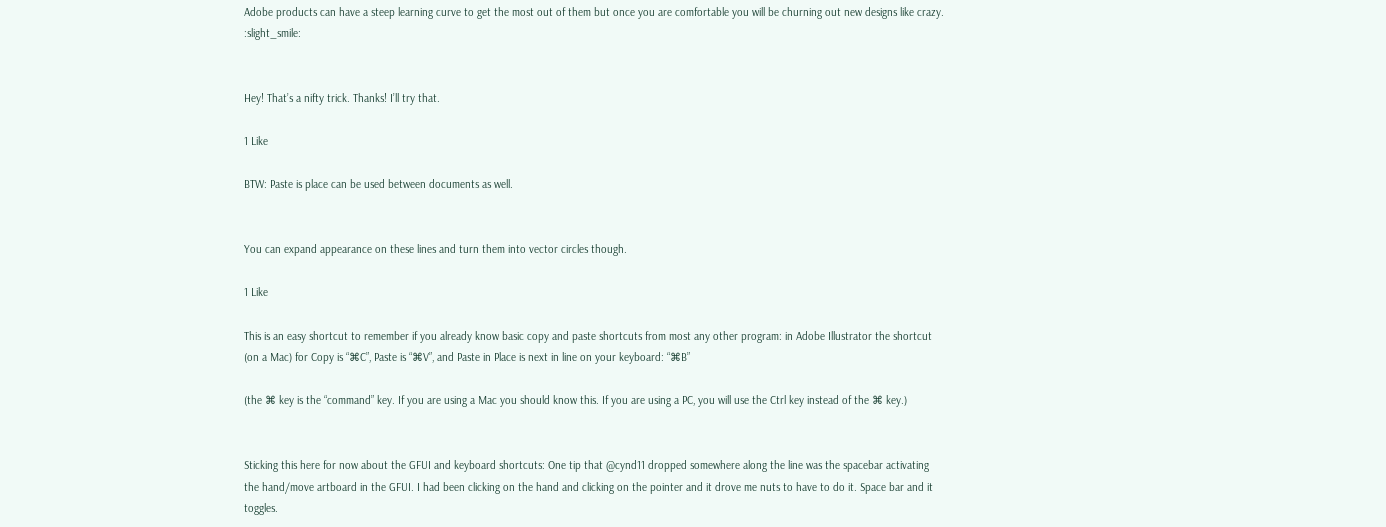Adobe products can have a steep learning curve to get the most out of them but once you are comfortable you will be churning out new designs like crazy. :slight_smile:


Hey! That’s a nifty trick. Thanks! I’ll try that.

1 Like

BTW: Paste is place can be used between documents as well.


You can expand appearance on these lines and turn them into vector circles though.

1 Like

This is an easy shortcut to remember if you already know basic copy and paste shortcuts from most any other program: in Adobe Illustrator the shortcut (on a Mac) for Copy is “⌘C”, Paste is “⌘V”, and Paste in Place is next in line on your keyboard: “⌘B”

(the ⌘ key is the “command” key. If you are using a Mac you should know this. If you are using a PC, you will use the Ctrl key instead of the ⌘ key.)


Sticking this here for now about the GFUI and keyboard shortcuts: One tip that @cynd11 dropped somewhere along the line was the spacebar activating the hand/move artboard in the GFUI. I had been clicking on the hand and clicking on the pointer and it drove me nuts to have to do it. Space bar and it toggles.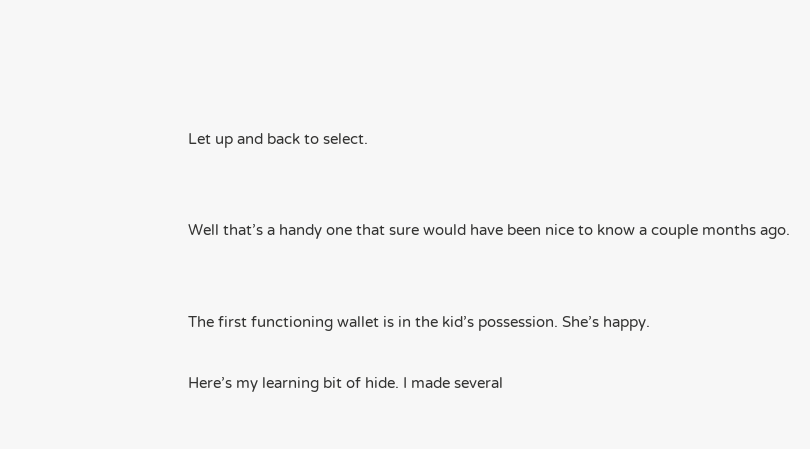Let up and back to select.


Well that’s a handy one that sure would have been nice to know a couple months ago.


The first functioning wallet is in the kid’s possession. She’s happy.

Here’s my learning bit of hide. I made several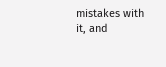mistakes with it, and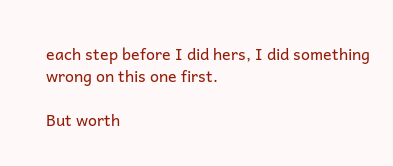each step before I did hers, I did something wrong on this one first.

But worth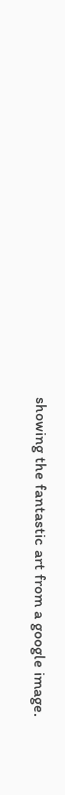showing the fantastic art from a google image.